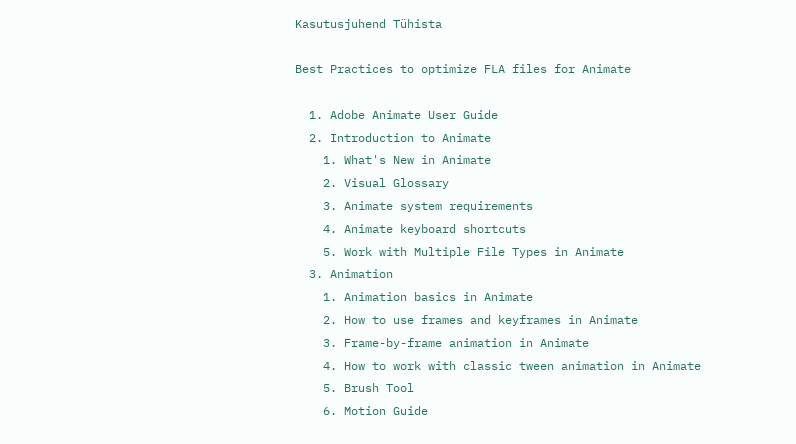Kasutusjuhend Tühista

Best Practices to optimize FLA files for Animate

  1. Adobe Animate User Guide
  2. Introduction to Animate
    1. What's New in Animate
    2. Visual Glossary
    3. Animate system requirements
    4. Animate keyboard shortcuts
    5. Work with Multiple File Types in Animate
  3. Animation
    1. Animation basics in Animate
    2. How to use frames and keyframes in Animate
    3. Frame-by-frame animation in Animate
    4. How to work with classic tween animation in Animate
    5. Brush Tool
    6. Motion Guide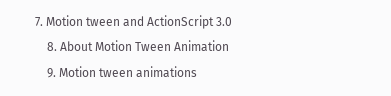7. Motion tween and ActionScript 3.0
    8. About Motion Tween Animation
    9. Motion tween animations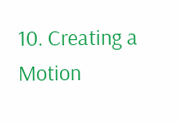10. Creating a Motion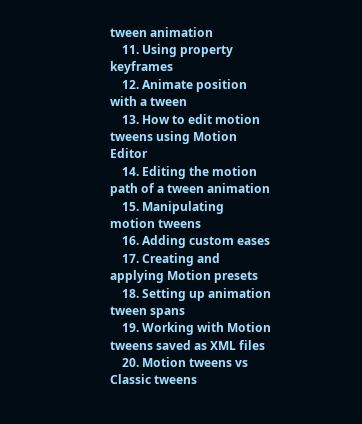tween animation
    11. Using property keyframes
    12. Animate position with a tween
    13. How to edit motion tweens using Motion Editor
    14. Editing the motion path of a tween animation
    15. Manipulating motion tweens
    16. Adding custom eases
    17. Creating and applying Motion presets
    18. Setting up animation tween spans
    19. Working with Motion tweens saved as XML files
    20. Motion tweens vs Classic tweens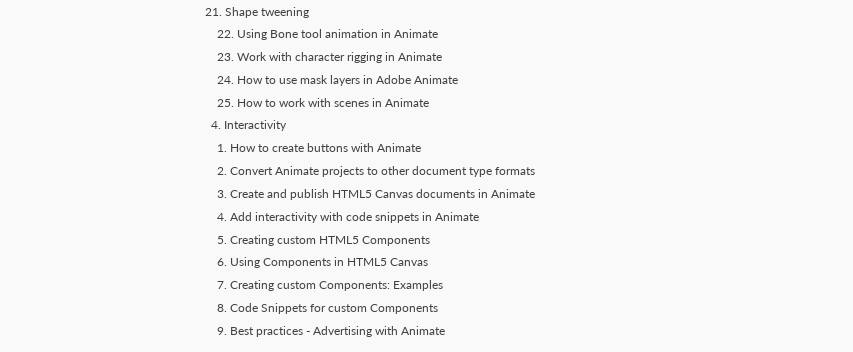21. Shape tweening
    22. Using Bone tool animation in Animate
    23. Work with character rigging in Animate
    24. How to use mask layers in Adobe Animate
    25. How to work with scenes in Animate
  4. Interactivity
    1. How to create buttons with Animate
    2. Convert Animate projects to other document type formats
    3. Create and publish HTML5 Canvas documents in Animate
    4. Add interactivity with code snippets in Animate
    5. Creating custom HTML5 Components
    6. Using Components in HTML5 Canvas
    7. Creating custom Components: Examples
    8. Code Snippets for custom Components
    9. Best practices - Advertising with Animate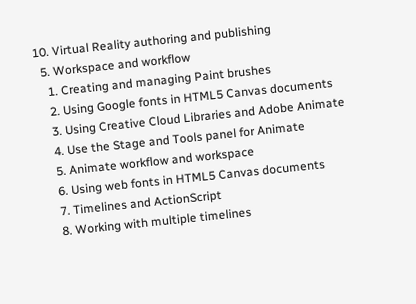10. Virtual Reality authoring and publishing
  5. Workspace and workflow
    1. Creating and managing Paint brushes
    2. Using Google fonts in HTML5 Canvas documents
    3. Using Creative Cloud Libraries and Adobe Animate
    4. Use the Stage and Tools panel for Animate
    5. Animate workflow and workspace
    6. Using web fonts in HTML5 Canvas documents
    7. Timelines and ActionScript
    8. Working with multiple timelines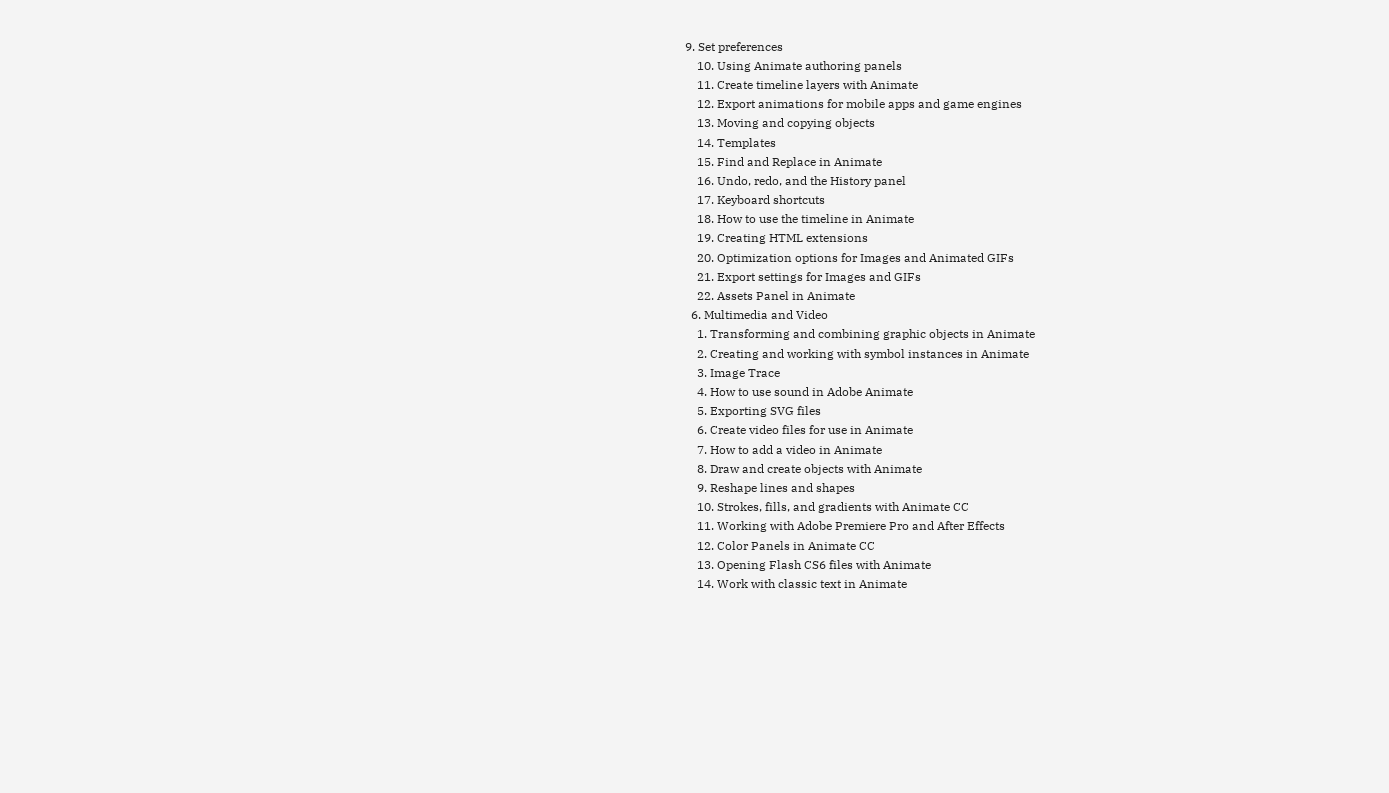9. Set preferences
    10. Using Animate authoring panels
    11. Create timeline layers with Animate
    12. Export animations for mobile apps and game engines
    13. Moving and copying objects
    14. Templates
    15. Find and Replace in Animate
    16. Undo, redo, and the History panel
    17. Keyboard shortcuts
    18. How to use the timeline in Animate
    19. Creating HTML extensions
    20. Optimization options for Images and Animated GIFs
    21. Export settings for Images and GIFs
    22. Assets Panel in Animate
  6. Multimedia and Video
    1. Transforming and combining graphic objects in Animate
    2. Creating and working with symbol instances in Animate
    3. Image Trace
    4. How to use sound in Adobe Animate
    5. Exporting SVG files
    6. Create video files for use in Animate
    7. How to add a video in Animate
    8. Draw and create objects with Animate
    9. Reshape lines and shapes
    10. Strokes, fills, and gradients with Animate CC
    11. Working with Adobe Premiere Pro and After Effects
    12. Color Panels in Animate CC
    13. Opening Flash CS6 files with Animate
    14. Work with classic text in Animate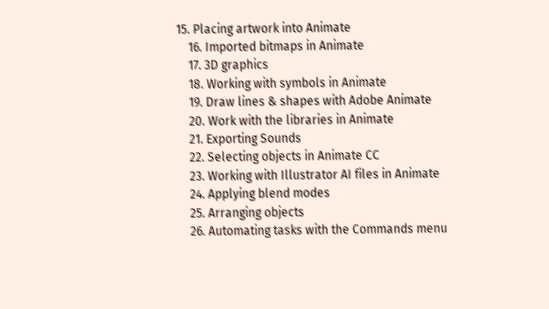15. Placing artwork into Animate
    16. Imported bitmaps in Animate
    17. 3D graphics
    18. Working with symbols in Animate
    19. Draw lines & shapes with Adobe Animate
    20. Work with the libraries in Animate
    21. Exporting Sounds
    22. Selecting objects in Animate CC
    23. Working with Illustrator AI files in Animate
    24. Applying blend modes
    25. Arranging objects
    26. Automating tasks with the Commands menu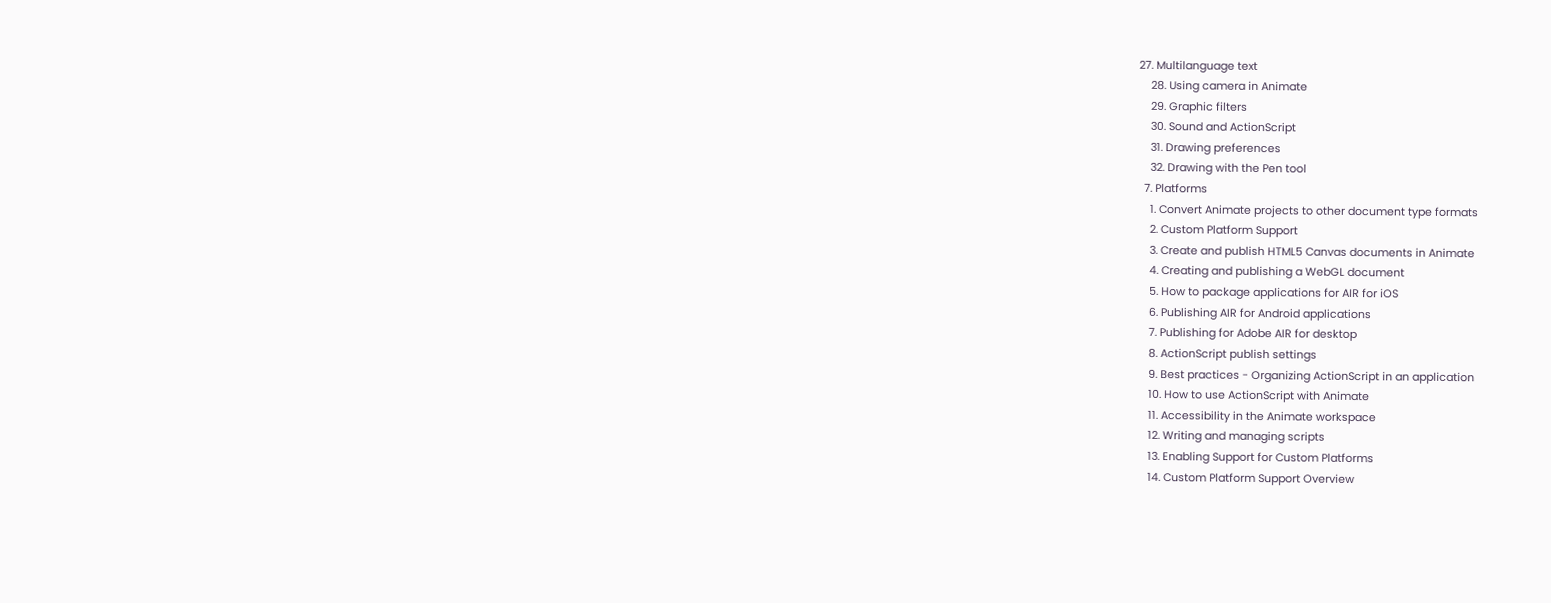27. Multilanguage text
    28. Using camera in Animate
    29. Graphic filters
    30. Sound and ActionScript
    31. Drawing preferences
    32. Drawing with the Pen tool
  7. Platforms
    1. Convert Animate projects to other document type formats
    2. Custom Platform Support
    3. Create and publish HTML5 Canvas documents in Animate
    4. Creating and publishing a WebGL document
    5. How to package applications for AIR for iOS
    6. Publishing AIR for Android applications
    7. Publishing for Adobe AIR for desktop
    8. ActionScript publish settings
    9. Best practices - Organizing ActionScript in an application
    10. How to use ActionScript with Animate
    11. Accessibility in the Animate workspace
    12. Writing and managing scripts
    13. Enabling Support for Custom Platforms
    14. Custom Platform Support Overview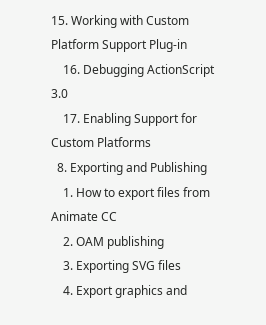15. Working with Custom Platform Support Plug-in
    16. Debugging ActionScript 3.0
    17. Enabling Support for Custom Platforms
  8. Exporting and Publishing
    1. How to export files from Animate CC
    2. OAM publishing
    3. Exporting SVG files
    4. Export graphics and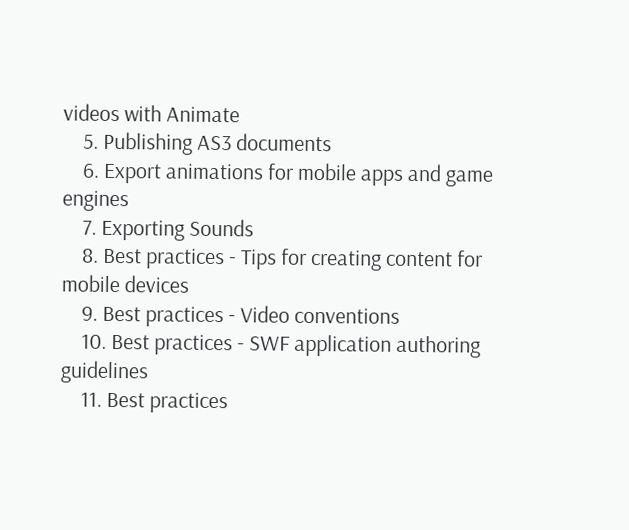videos with Animate
    5. Publishing AS3 documents
    6. Export animations for mobile apps and game engines
    7. Exporting Sounds
    8. Best practices - Tips for creating content for mobile devices
    9. Best practices - Video conventions
    10. Best practices - SWF application authoring guidelines
    11. Best practices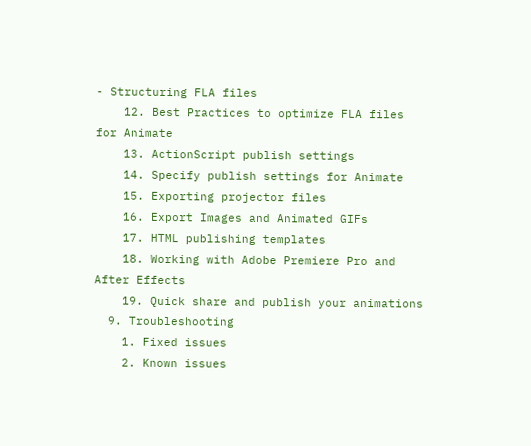- Structuring FLA files
    12. Best Practices to optimize FLA files for Animate
    13. ActionScript publish settings
    14. Specify publish settings for Animate
    15. Exporting projector files
    16. Export Images and Animated GIFs
    17. HTML publishing templates
    18. Working with Adobe Premiere Pro and After Effects
    19. Quick share and publish your animations
  9. Troubleshooting
    1. Fixed issues
    2. Known issues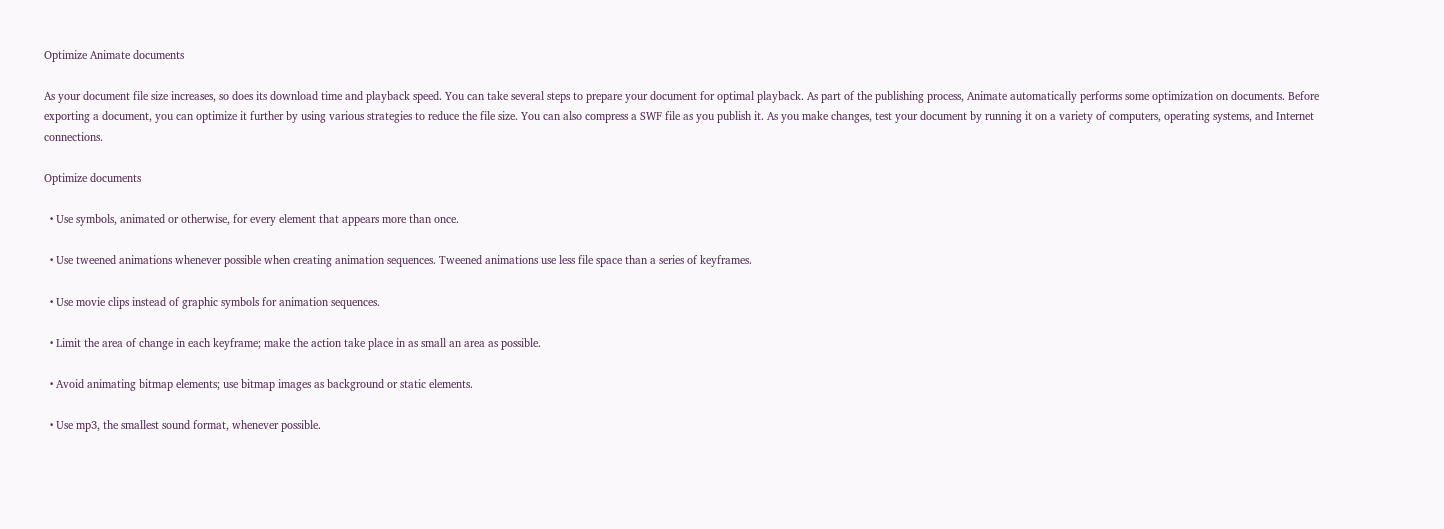Optimize Animate documents

As your document file size increases, so does its download time and playback speed. You can take several steps to prepare your document for optimal playback. As part of the publishing process, Animate automatically performs some optimization on documents. Before exporting a document, you can optimize it further by using various strategies to reduce the file size. You can also compress a SWF file as you publish it. As you make changes, test your document by running it on a variety of computers, operating systems, and Internet connections.

Optimize documents

  • Use symbols, animated or otherwise, for every element that appears more than once.

  • Use tweened animations whenever possible when creating animation sequences. Tweened animations use less file space than a series of keyframes.

  • Use movie clips instead of graphic symbols for animation sequences.

  • Limit the area of change in each keyframe; make the action take place in as small an area as possible.

  • Avoid animating bitmap elements; use bitmap images as background or static elements.

  • Use mp3, the smallest sound format, whenever possible.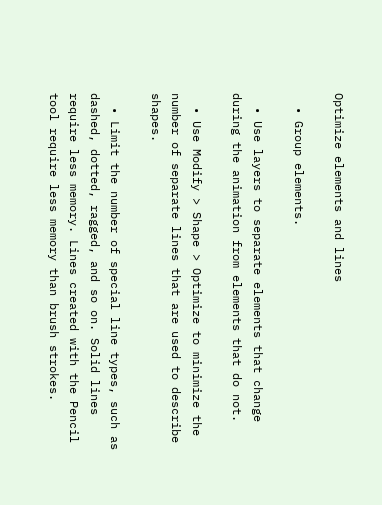Optimize elements and lines

  • Group elements.

  • Use layers to separate elements that change during the animation from elements that do not.

  • Use Modify > Shape > Optimize to minimize the number of separate lines that are used to describe shapes.

  • Limit the number of special line types, such as dashed, dotted, ragged, and so on. Solid lines require less memory. Lines created with the Pencil tool require less memory than brush strokes.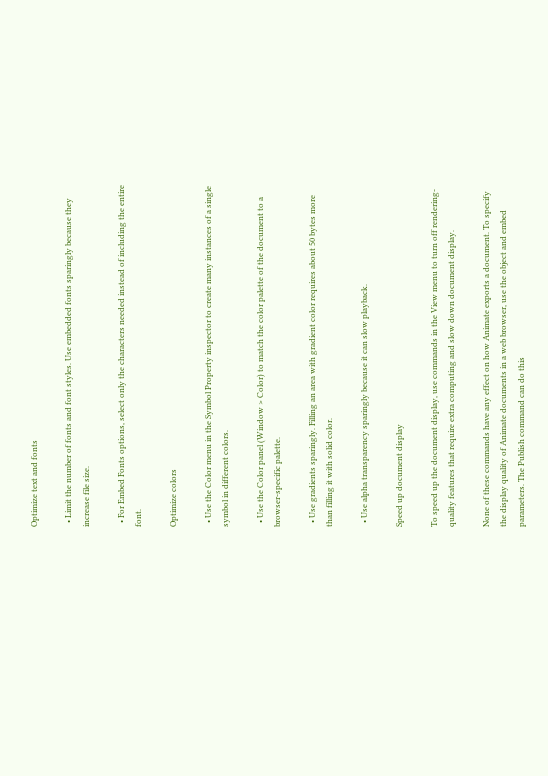Optimize text and fonts

  • Limit the number of fonts and font styles. Use embedded fonts sparingly because they increase file size.

  • For Embed Fonts options, select only the characters needed instead of including the entire font.

Optimize colors

  • Use the Color menu in the Symbol Property inspector to create many instances of a single symbol in different colors.

  • Use the Color panel (Window > Color) to match the color palette of the document to a browser-specific palette.

  • Use gradients sparingly. Filling an area with gradient color requires about 50 bytes more than filling it with solid color.

  • Use alpha transparency sparingly because it can slow playback.

Speed up document display

To speed up the document display, use commands in the View menu to turn off rendering-quality features that require extra computing and slow down document display.

None of these commands have any effect on how Animate exports a document. To specify the display quality of Animate documents in a web browser, use the object and embed parameters. The Publish command can do this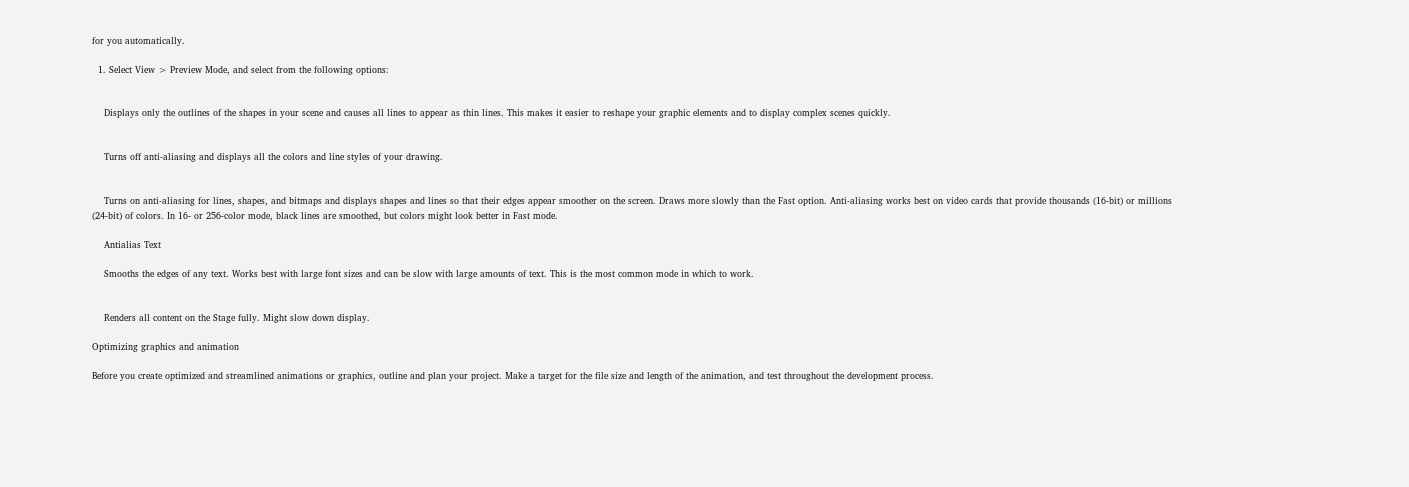for you automatically.

  1. Select View > Preview Mode, and select from the following options:


    Displays only the outlines of the shapes in your scene and causes all lines to appear as thin lines. This makes it easier to reshape your graphic elements and to display complex scenes quickly.


    Turns off anti-aliasing and displays all the colors and line styles of your drawing.


    Turns on anti-aliasing for lines, shapes, and bitmaps and displays shapes and lines so that their edges appear smoother on the screen. Draws more slowly than the Fast option. Anti-aliasing works best on video cards that provide thousands (16‑bit) or millions (24‑bit) of colors. In 16‑ or 256‑color mode, black lines are smoothed, but colors might look better in Fast mode.

    Antialias Text

    Smooths the edges of any text. Works best with large font sizes and can be slow with large amounts of text. This is the most common mode in which to work.


    Renders all content on the Stage fully. Might slow down display.

Optimizing graphics and animation

Before you create optimized and streamlined animations or graphics, outline and plan your project. Make a target for the file size and length of the animation, and test throughout the development process.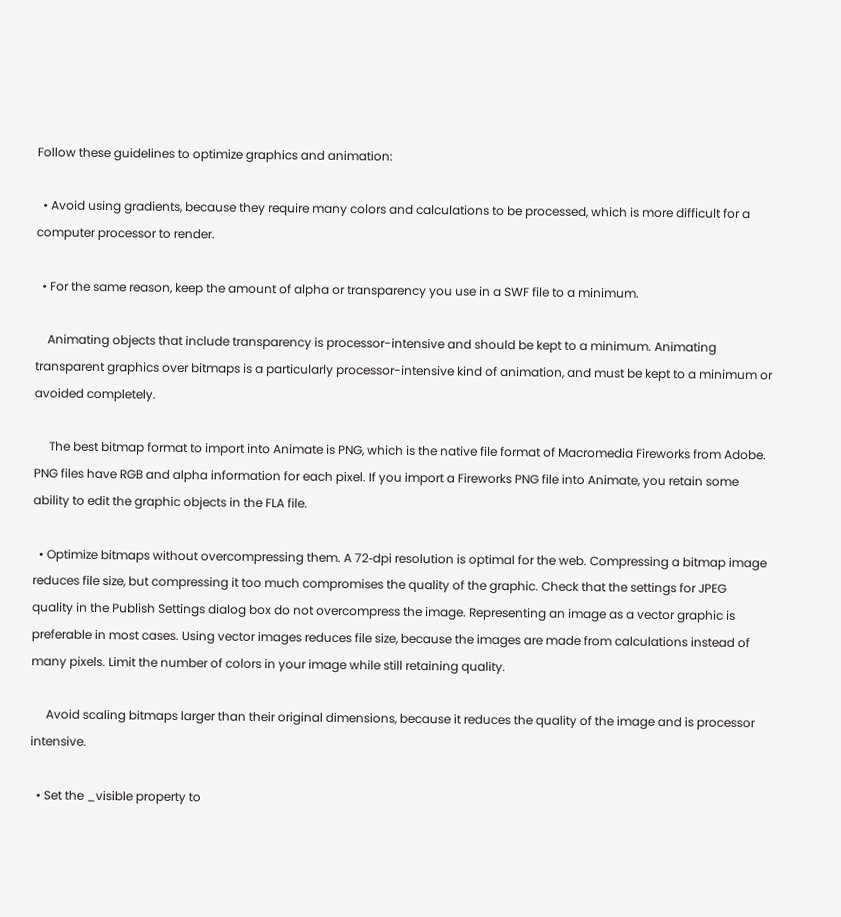Follow these guidelines to optimize graphics and animation:

  • Avoid using gradients, because they require many colors and calculations to be processed, which is more difficult for a computer processor to render.

  • For the same reason, keep the amount of alpha or transparency you use in a SWF file to a minimum.

    Animating objects that include transparency is processor-intensive and should be kept to a minimum. Animating transparent graphics over bitmaps is a particularly processor-intensive kind of animation, and must be kept to a minimum or avoided completely.

     The best bitmap format to import into Animate is PNG, which is the native file format of Macromedia Fireworks from Adobe. PNG files have RGB and alpha information for each pixel. If you import a Fireworks PNG file into Animate, you retain some ability to edit the graphic objects in the FLA file.

  • Optimize bitmaps without overcompressing them. A 72‑dpi resolution is optimal for the web. Compressing a bitmap image reduces file size, but compressing it too much compromises the quality of the graphic. Check that the settings for JPEG quality in the Publish Settings dialog box do not overcompress the image. Representing an image as a vector graphic is preferable in most cases. Using vector images reduces file size, because the images are made from calculations instead of many pixels. Limit the number of colors in your image while still retaining quality.

     Avoid scaling bitmaps larger than their original dimensions, because it reduces the quality of the image and is processor intensive.

  • Set the _visible property to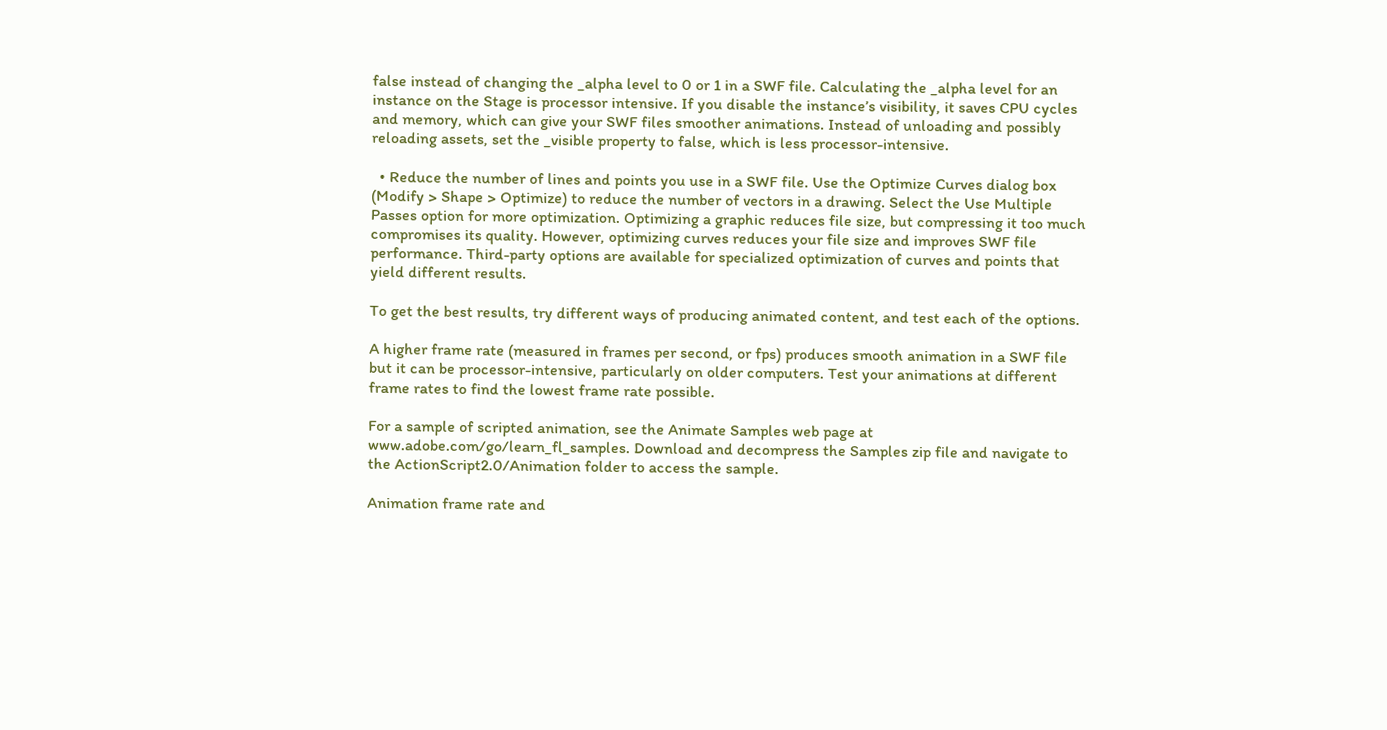false instead of changing the _alpha level to 0 or 1 in a SWF file. Calculating the _alpha level for an instance on the Stage is processor intensive. If you disable the instance’s visibility, it saves CPU cycles and memory, which can give your SWF files smoother animations. Instead of unloading and possibly reloading assets, set the _visible property to false, which is less processor-intensive.

  • Reduce the number of lines and points you use in a SWF file. Use the Optimize Curves dialog box (Modify > Shape > Optimize) to reduce the number of vectors in a drawing. Select the Use Multiple Passes option for more optimization. Optimizing a graphic reduces file size, but compressing it too much compromises its quality. However, optimizing curves reduces your file size and improves SWF file performance. Third-party options are available for specialized optimization of curves and points that yield different results.

To get the best results, try different ways of producing animated content, and test each of the options.

A higher frame rate (measured in frames per second, or fps) produces smooth animation in a SWF file but it can be processor-intensive, particularly on older computers. Test your animations at different frame rates to find the lowest frame rate possible.

For a sample of scripted animation, see the Animate Samples web page at www.adobe.com/go/learn_fl_samples. Download and decompress the Samples zip file and navigate to the ActionScript2.0/Animation folder to access the sample.

Animation frame rate and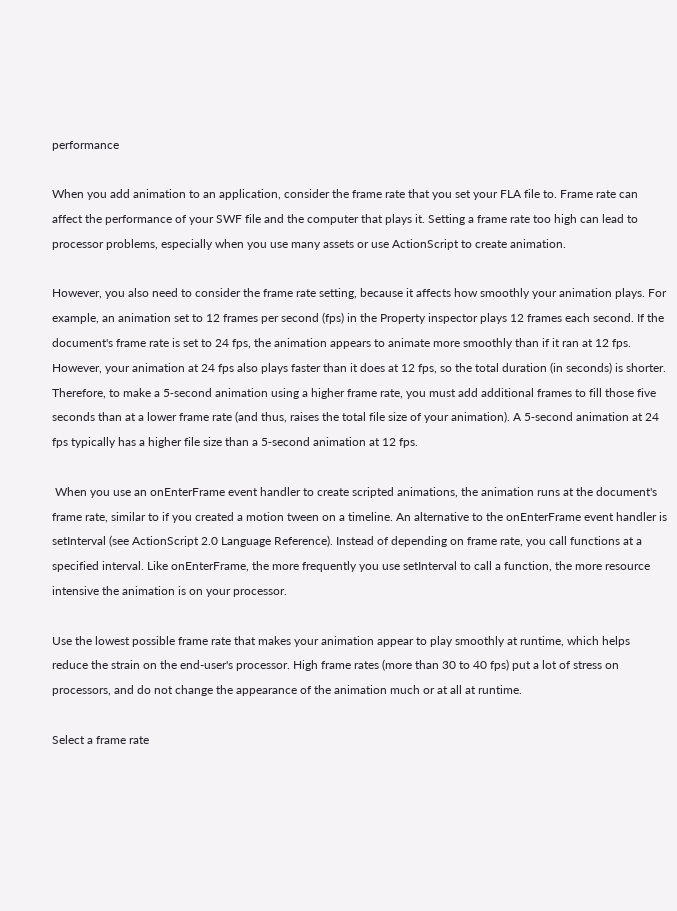performance

When you add animation to an application, consider the frame rate that you set your FLA file to. Frame rate can affect the performance of your SWF file and the computer that plays it. Setting a frame rate too high can lead to processor problems, especially when you use many assets or use ActionScript to create animation.

However, you also need to consider the frame rate setting, because it affects how smoothly your animation plays. For example, an animation set to 12 frames per second (fps) in the Property inspector plays 12 frames each second. If the document's frame rate is set to 24 fps, the animation appears to animate more smoothly than if it ran at 12 fps. However, your animation at 24 fps also plays faster than it does at 12 fps, so the total duration (in seconds) is shorter. Therefore, to make a 5‑second animation using a higher frame rate, you must add additional frames to fill those five seconds than at a lower frame rate (and thus, raises the total file size of your animation). A 5‑second animation at 24 fps typically has a higher file size than a 5‑second animation at 12 fps.

 When you use an onEnterFrame event handler to create scripted animations, the animation runs at the document's frame rate, similar to if you created a motion tween on a timeline. An alternative to the onEnterFrame event handler is setInterval (see ActionScript 2.0 Language Reference). Instead of depending on frame rate, you call functions at a specified interval. Like onEnterFrame, the more frequently you use setInterval to call a function, the more resource intensive the animation is on your processor.

Use the lowest possible frame rate that makes your animation appear to play smoothly at runtime, which helps reduce the strain on the end-user's processor. High frame rates (more than 30 to 40 fps) put a lot of stress on processors, and do not change the appearance of the animation much or at all at runtime.

Select a frame rate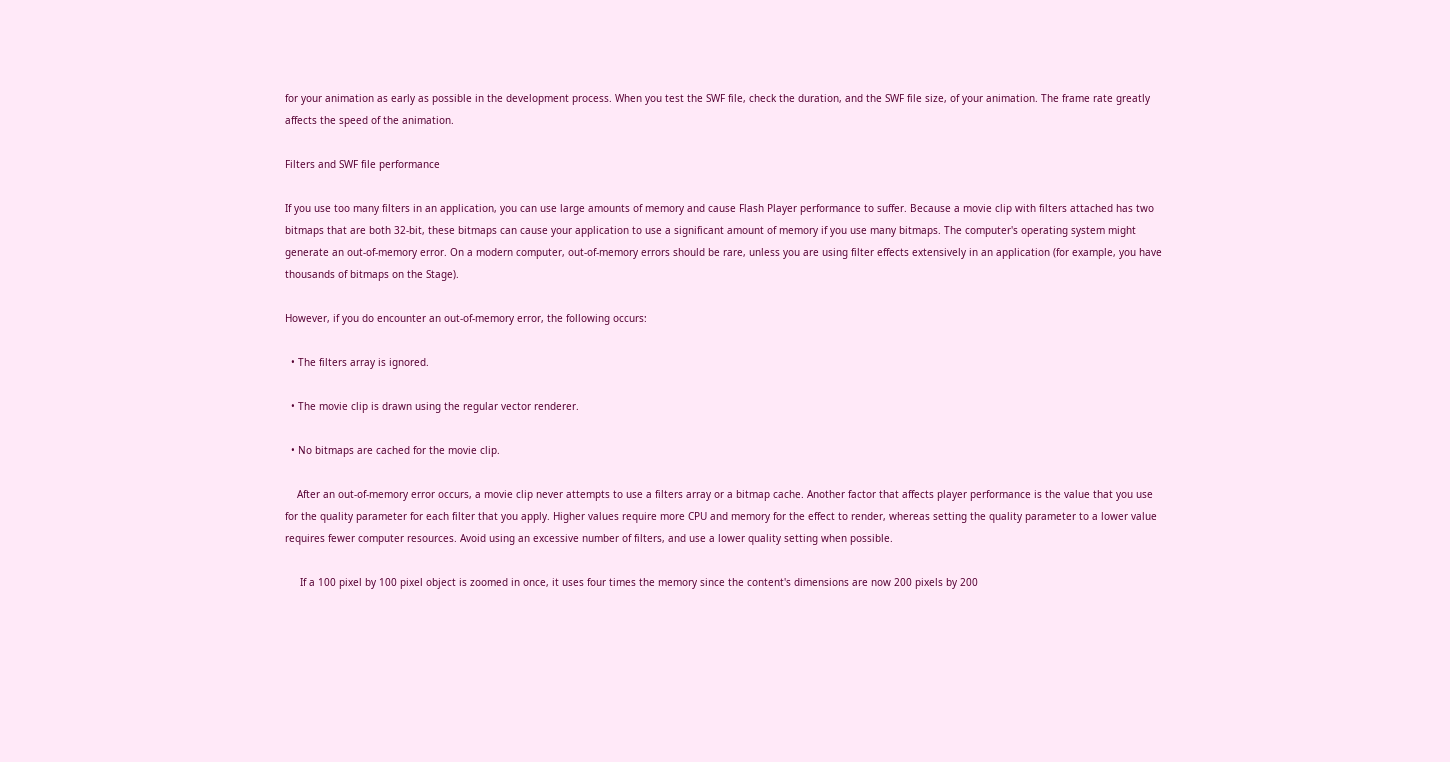for your animation as early as possible in the development process. When you test the SWF file, check the duration, and the SWF file size, of your animation. The frame rate greatly affects the speed of the animation.

Filters and SWF file performance

If you use too many filters in an application, you can use large amounts of memory and cause Flash Player performance to suffer. Because a movie clip with filters attached has two bitmaps that are both 32‑bit, these bitmaps can cause your application to use a significant amount of memory if you use many bitmaps. The computer's operating system might generate an out-of-memory error. On a modern computer, out-of-memory errors should be rare, unless you are using filter effects extensively in an application (for example, you have thousands of bitmaps on the Stage).

However, if you do encounter an out-of-memory error, the following occurs:

  • The filters array is ignored.

  • The movie clip is drawn using the regular vector renderer.

  • No bitmaps are cached for the movie clip.

    After an out-of-memory error occurs, a movie clip never attempts to use a filters array or a bitmap cache. Another factor that affects player performance is the value that you use for the quality parameter for each filter that you apply. Higher values require more CPU and memory for the effect to render, whereas setting the quality parameter to a lower value requires fewer computer resources. Avoid using an excessive number of filters, and use a lower quality setting when possible.

     If a 100 pixel by 100 pixel object is zoomed in once, it uses four times the memory since the content's dimensions are now 200 pixels by 200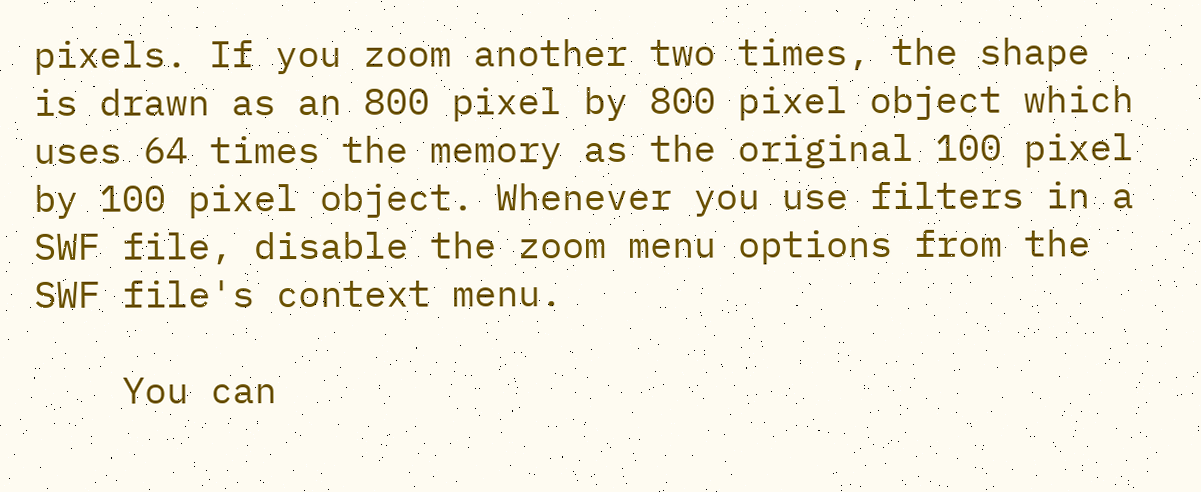pixels. If you zoom another two times, the shape is drawn as an 800 pixel by 800 pixel object which uses 64 times the memory as the original 100 pixel by 100 pixel object. Whenever you use filters in a SWF file, disable the zoom menu options from the SWF file's context menu.

    You can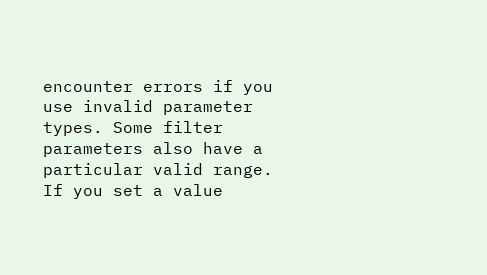encounter errors if you use invalid parameter types. Some filter parameters also have a particular valid range. If you set a value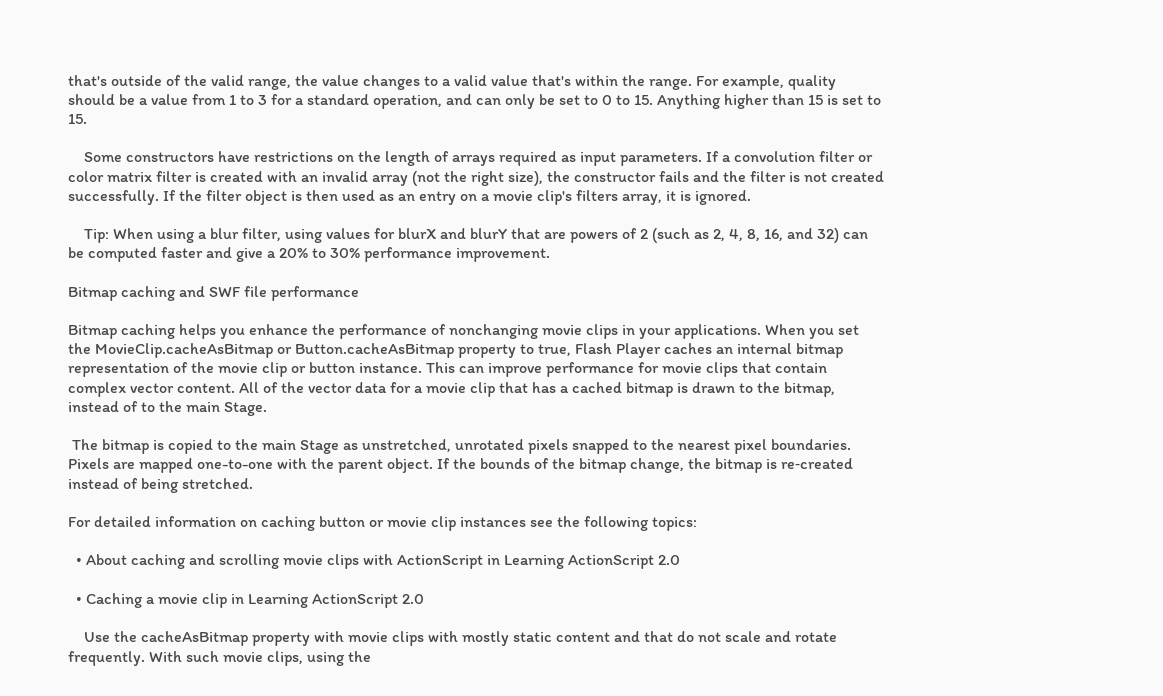that's outside of the valid range, the value changes to a valid value that's within the range. For example, quality should be a value from 1 to 3 for a standard operation, and can only be set to 0 to 15. Anything higher than 15 is set to 15.

    Some constructors have restrictions on the length of arrays required as input parameters. If a convolution filter or color matrix filter is created with an invalid array (not the right size), the constructor fails and the filter is not created successfully. If the filter object is then used as an entry on a movie clip's filters array, it is ignored.

    Tip: When using a blur filter, using values for blurX and blurY that are powers of 2 (such as 2, 4, 8, 16, and 32) can be computed faster and give a 20% to 30% performance improvement.

Bitmap caching and SWF file performance

Bitmap caching helps you enhance the performance of nonchanging movie clips in your applications. When you set the MovieClip.cacheAsBitmap or Button.cacheAsBitmap property to true, Flash Player caches an internal bitmap representation of the movie clip or button instance. This can improve performance for movie clips that contain complex vector content. All of the vector data for a movie clip that has a cached bitmap is drawn to the bitmap, instead of to the main Stage.

 The bitmap is copied to the main Stage as unstretched, unrotated pixels snapped to the nearest pixel boundaries. Pixels are mapped one-to-one with the parent object. If the bounds of the bitmap change, the bitmap is re‑created instead of being stretched.

For detailed information on caching button or movie clip instances see the following topics:

  • About caching and scrolling movie clips with ActionScript in Learning ActionScript 2.0

  • Caching a movie clip in Learning ActionScript 2.0

    Use the cacheAsBitmap property with movie clips with mostly static content and that do not scale and rotate frequently. With such movie clips, using the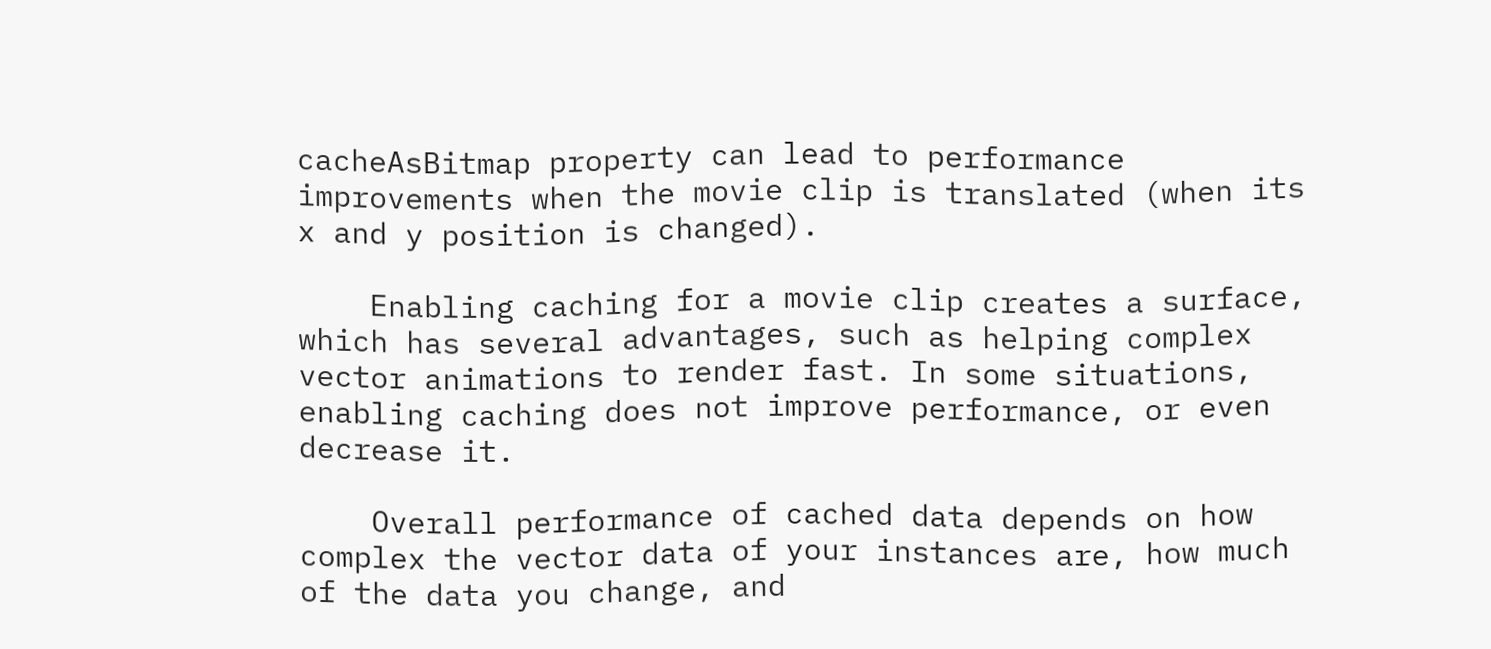cacheAsBitmap property can lead to performance improvements when the movie clip is translated (when its x and y position is changed).

    Enabling caching for a movie clip creates a surface, which has several advantages, such as helping complex vector animations to render fast. In some situations, enabling caching does not improve performance, or even decrease it.

    Overall performance of cached data depends on how complex the vector data of your instances are, how much of the data you change, and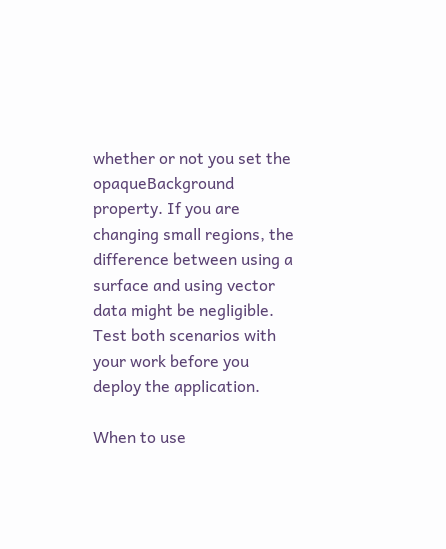whether or not you set the opaqueBackground property. If you are changing small regions, the difference between using a surface and using vector data might be negligible. Test both scenarios with your work before you deploy the application.

When to use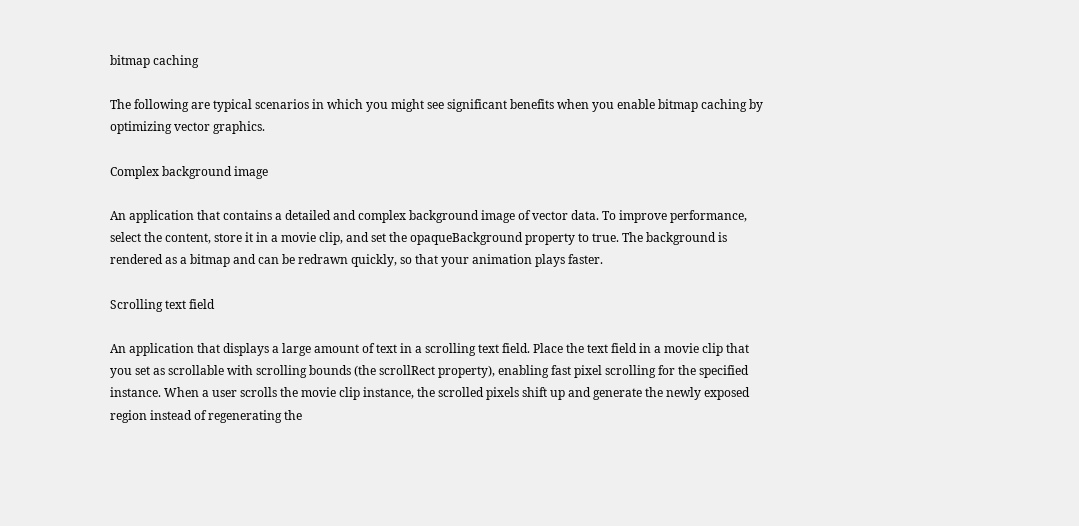bitmap caching

The following are typical scenarios in which you might see significant benefits when you enable bitmap caching by optimizing vector graphics.

Complex background image

An application that contains a detailed and complex background image of vector data. To improve performance, select the content, store it in a movie clip, and set the opaqueBackground property to true. The background is rendered as a bitmap and can be redrawn quickly, so that your animation plays faster.

Scrolling text field

An application that displays a large amount of text in a scrolling text field. Place the text field in a movie clip that you set as scrollable with scrolling bounds (the scrollRect property), enabling fast pixel scrolling for the specified instance. When a user scrolls the movie clip instance, the scrolled pixels shift up and generate the newly exposed region instead of regenerating the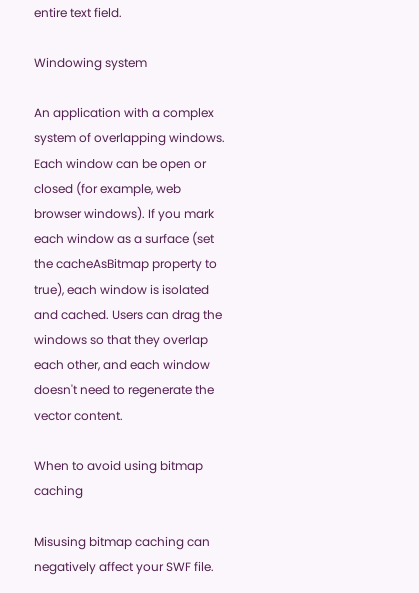entire text field.

Windowing system

An application with a complex system of overlapping windows. Each window can be open or closed (for example, web browser windows). If you mark each window as a surface (set the cacheAsBitmap property to true), each window is isolated and cached. Users can drag the windows so that they overlap each other, and each window doesn't need to regenerate the vector content.

When to avoid using bitmap caching

Misusing bitmap caching can negatively affect your SWF file.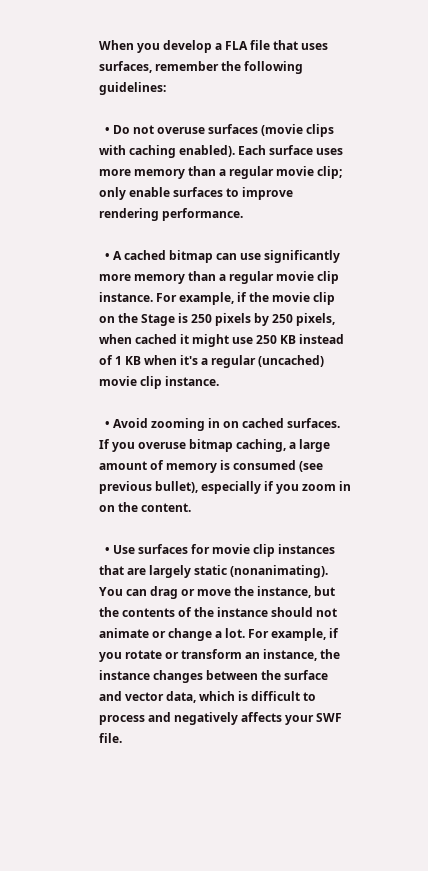When you develop a FLA file that uses surfaces, remember the following guidelines:

  • Do not overuse surfaces (movie clips with caching enabled). Each surface uses more memory than a regular movie clip; only enable surfaces to improve rendering performance.

  • A cached bitmap can use significantly more memory than a regular movie clip instance. For example, if the movie clip on the Stage is 250 pixels by 250 pixels, when cached it might use 250 KB instead of 1 KB when it's a regular (uncached) movie clip instance.

  • Avoid zooming in on cached surfaces. If you overuse bitmap caching, a large amount of memory is consumed (see previous bullet), especially if you zoom in on the content.

  • Use surfaces for movie clip instances that are largely static (nonanimating). You can drag or move the instance, but the contents of the instance should not animate or change a lot. For example, if you rotate or transform an instance, the instance changes between the surface and vector data, which is difficult to process and negatively affects your SWF file.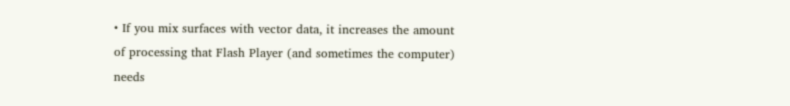• If you mix surfaces with vector data, it increases the amount of processing that Flash Player (and sometimes the computer) needs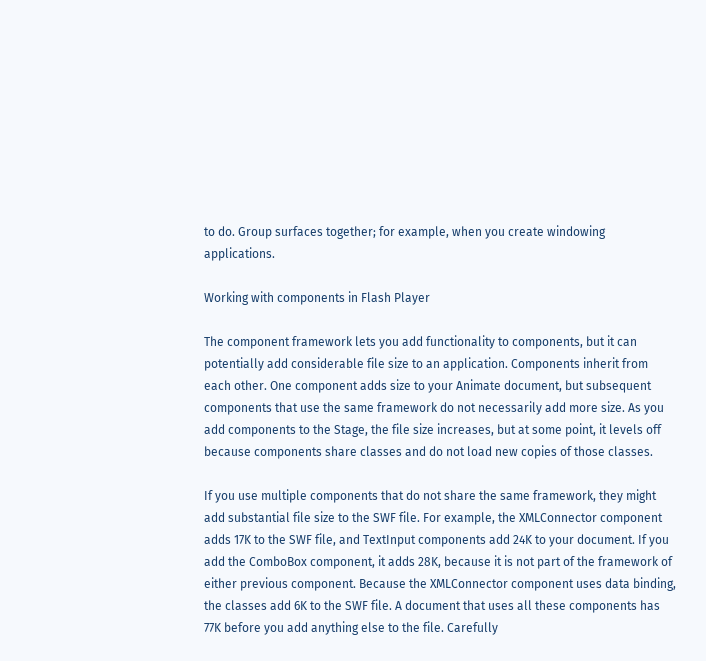to do. Group surfaces together; for example, when you create windowing applications.

Working with components in Flash Player

The component framework lets you add functionality to components, but it can potentially add considerable file size to an application. Components inherit from each other. One component adds size to your Animate document, but subsequent components that use the same framework do not necessarily add more size. As you add components to the Stage, the file size increases, but at some point, it levels off because components share classes and do not load new copies of those classes.

If you use multiple components that do not share the same framework, they might add substantial file size to the SWF file. For example, the XMLConnector component adds 17K to the SWF file, and TextInput components add 24K to your document. If you add the ComboBox component, it adds 28K, because it is not part of the framework of either previous component. Because the XMLConnector component uses data binding, the classes add 6K to the SWF file. A document that uses all these components has 77K before you add anything else to the file. Carefully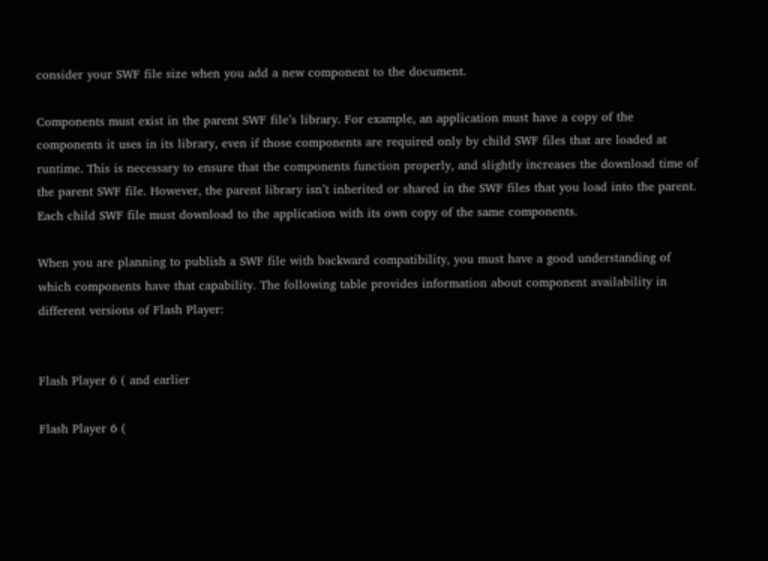consider your SWF file size when you add a new component to the document.

Components must exist in the parent SWF file’s library. For example, an application must have a copy of the components it uses in its library, even if those components are required only by child SWF files that are loaded at runtime. This is necessary to ensure that the components function properly, and slightly increases the download time of the parent SWF file. However, the parent library isn’t inherited or shared in the SWF files that you load into the parent. Each child SWF file must download to the application with its own copy of the same components.

When you are planning to publish a SWF file with backward compatibility, you must have a good understanding of which components have that capability. The following table provides information about component availability in different versions of Flash Player:


Flash Player 6 ( and earlier

Flash Player 6 (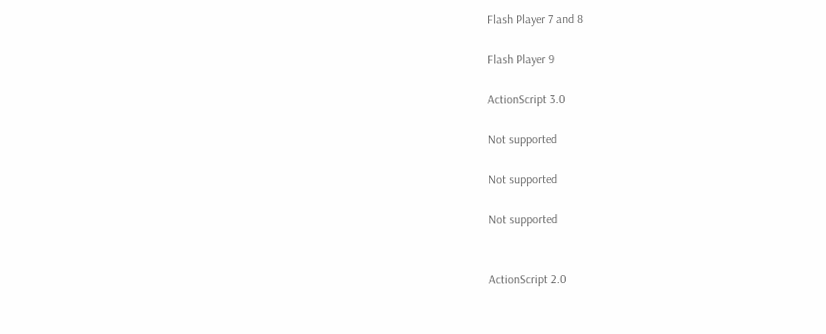Flash Player 7 and 8

Flash Player 9

ActionScript 3.0

Not supported

Not supported

Not supported


ActionScript 2.0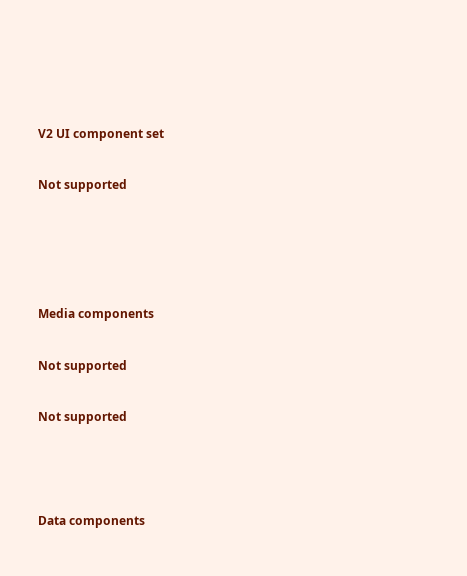V2 UI component set

Not supported




Media components

Not supported

Not supported



Data components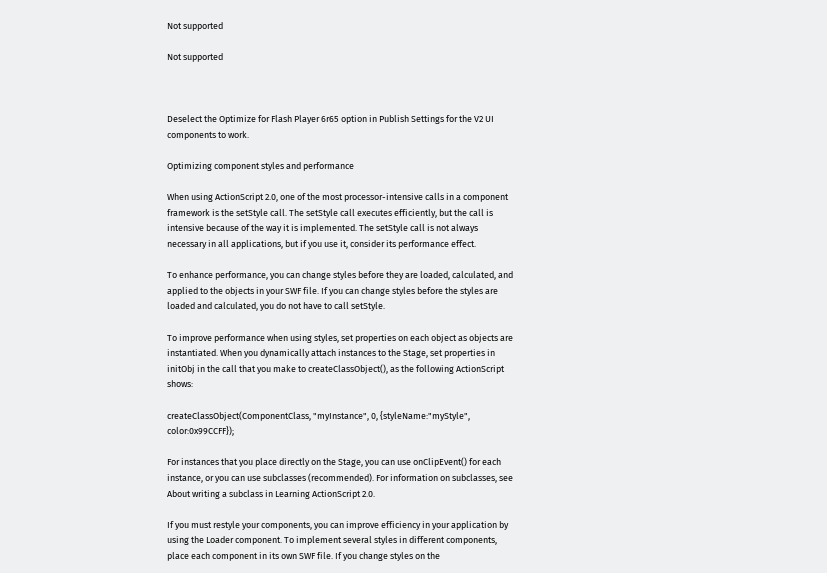Not supported

Not supported



Deselect the Optimize for Flash Player 6r65 option in Publish Settings for the V2 UI components to work.

Optimizing component styles and performance

When using ActionScript 2.0, one of the most processor-intensive calls in a component framework is the setStyle call. The setStyle call executes efficiently, but the call is intensive because of the way it is implemented. The setStyle call is not always necessary in all applications, but if you use it, consider its performance effect.

To enhance performance, you can change styles before they are loaded, calculated, and applied to the objects in your SWF file. If you can change styles before the styles are loaded and calculated, you do not have to call setStyle.

To improve performance when using styles, set properties on each object as objects are instantiated. When you dynamically attach instances to the Stage, set properties in initObj in the call that you make to createClassObject(), as the following ActionScript shows:

createClassObject(ComponentClass, "myInstance", 0, {styleName:"myStyle", color:0x99CCFF});

For instances that you place directly on the Stage, you can use onClipEvent() for each instance, or you can use subclasses (recommended). For information on subclasses, see About writing a subclass in Learning ActionScript 2.0.

If you must restyle your components, you can improve efficiency in your application by using the Loader component. To implement several styles in different components, place each component in its own SWF file. If you change styles on the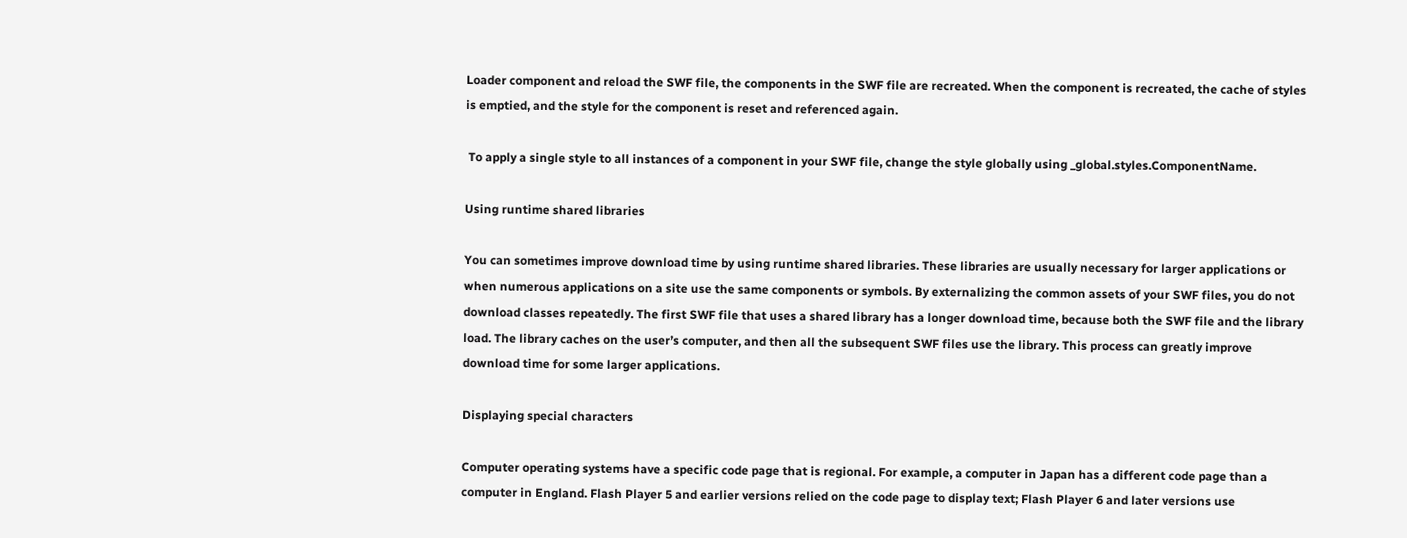Loader component and reload the SWF file, the components in the SWF file are recreated. When the component is recreated, the cache of styles is emptied, and the style for the component is reset and referenced again.

 To apply a single style to all instances of a component in your SWF file, change the style globally using _global.styles.ComponentName.

Using runtime shared libraries

You can sometimes improve download time by using runtime shared libraries. These libraries are usually necessary for larger applications or when numerous applications on a site use the same components or symbols. By externalizing the common assets of your SWF files, you do not download classes repeatedly. The first SWF file that uses a shared library has a longer download time, because both the SWF file and the library load. The library caches on the user’s computer, and then all the subsequent SWF files use the library. This process can greatly improve download time for some larger applications.

Displaying special characters

Computer operating systems have a specific code page that is regional. For example, a computer in Japan has a different code page than a computer in England. Flash Player 5 and earlier versions relied on the code page to display text; Flash Player 6 and later versions use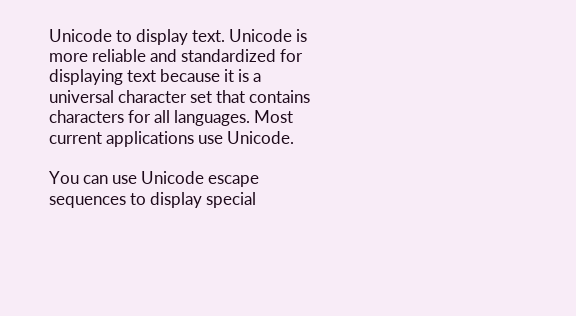Unicode to display text. Unicode is more reliable and standardized for displaying text because it is a universal character set that contains characters for all languages. Most current applications use Unicode.

You can use Unicode escape sequences to display special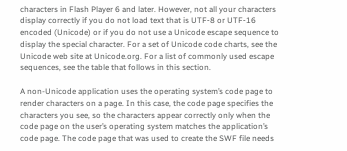characters in Flash Player 6 and later. However, not all your characters display correctly if you do not load text that is UTF‑8 or UTF‑16 encoded (Unicode) or if you do not use a Unicode escape sequence to display the special character. For a set of Unicode code charts, see the Unicode web site at Unicode.org. For a list of commonly used escape sequences, see the table that follows in this section.

A non-Unicode application uses the operating system’s code page to render characters on a page. In this case, the code page specifies the characters you see, so the characters appear correctly only when the code page on the user’s operating system matches the application’s code page. The code page that was used to create the SWF file needs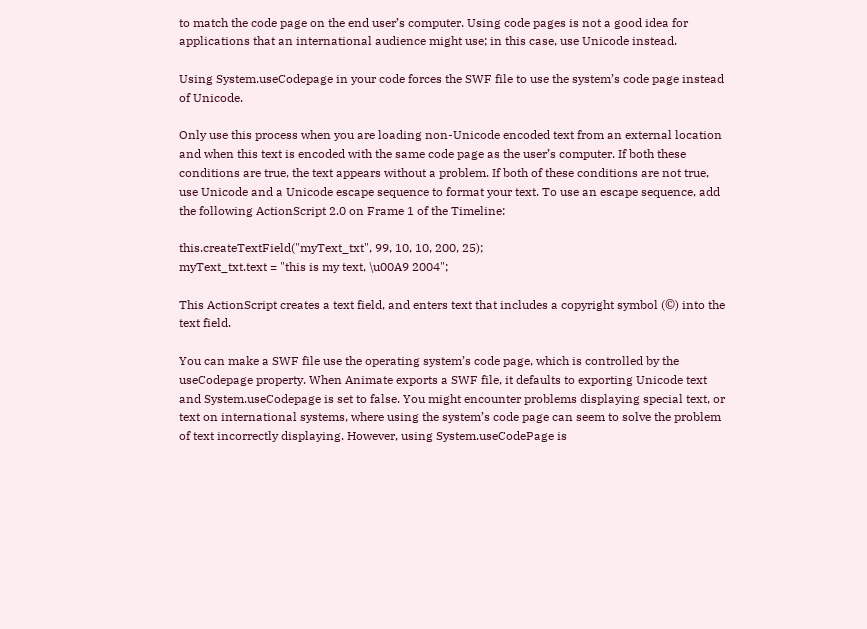to match the code page on the end user’s computer. Using code pages is not a good idea for applications that an international audience might use; in this case, use Unicode instead.

Using System.useCodepage in your code forces the SWF file to use the system’s code page instead of Unicode.

Only use this process when you are loading non-Unicode encoded text from an external location and when this text is encoded with the same code page as the user’s computer. If both these conditions are true, the text appears without a problem. If both of these conditions are not true, use Unicode and a Unicode escape sequence to format your text. To use an escape sequence, add the following ActionScript 2.0 on Frame 1 of the Timeline:

this.createTextField("myText_txt", 99, 10, 10, 200, 25);
myText_txt.text = "this is my text, \u00A9 2004";

This ActionScript creates a text field, and enters text that includes a copyright symbol (©) into the text field.

You can make a SWF file use the operating system’s code page, which is controlled by the useCodepage property. When Animate exports a SWF file, it defaults to exporting Unicode text and System.useCodepage is set to false. You might encounter problems displaying special text, or text on international systems, where using the system’s code page can seem to solve the problem of text incorrectly displaying. However, using System.useCodePage is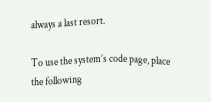always a last resort.

To use the system’s code page, place the following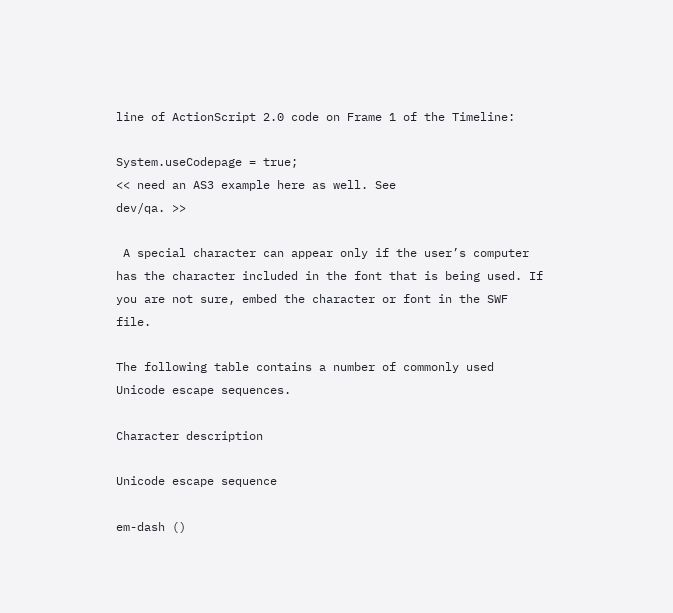line of ActionScript 2.0 code on Frame 1 of the Timeline:

System.useCodepage = true;
<< need an AS3 example here as well. See
dev/qa. >>

 A special character can appear only if the user’s computer has the character included in the font that is being used. If you are not sure, embed the character or font in the SWF file.

The following table contains a number of commonly used Unicode escape sequences.

Character description

Unicode escape sequence

em-dash ()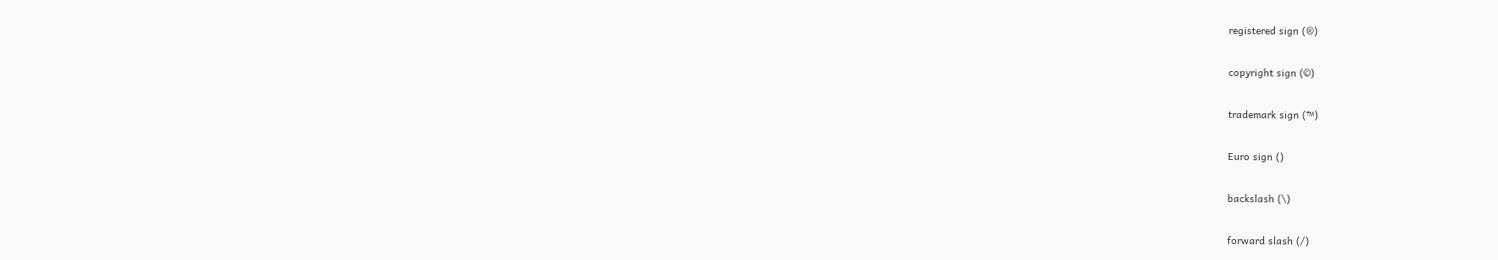registered sign (®)


copyright sign (©)


trademark sign (™)


Euro sign ()


backslash (\)


forward slash (/)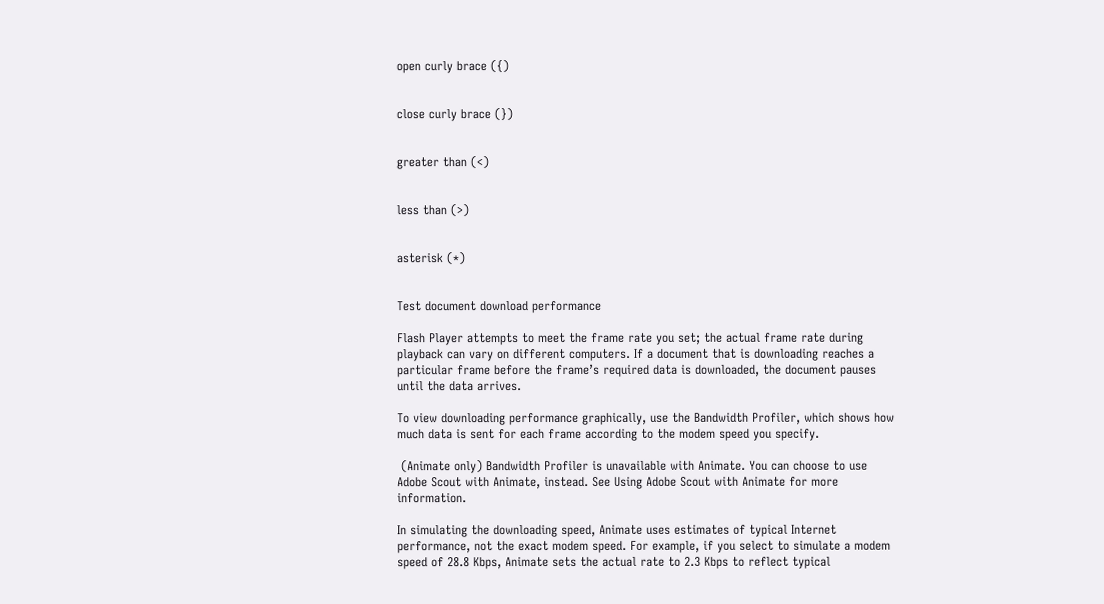open curly brace ({)


close curly brace (})


greater than (<)


less than (>)


asterisk (*)


Test document download performance

Flash Player attempts to meet the frame rate you set; the actual frame rate during playback can vary on different computers. If a document that is downloading reaches a particular frame before the frame’s required data is downloaded, the document pauses until the data arrives.

To view downloading performance graphically, use the Bandwidth Profiler, which shows how much data is sent for each frame according to the modem speed you specify.

 (Animate only) Bandwidth Profiler is unavailable with Animate. You can choose to use Adobe Scout with Animate, instead. See Using Adobe Scout with Animate for more information.

In simulating the downloading speed, Animate uses estimates of typical Internet performance, not the exact modem speed. For example, if you select to simulate a modem speed of 28.8 Kbps, Animate sets the actual rate to 2.3 Kbps to reflect typical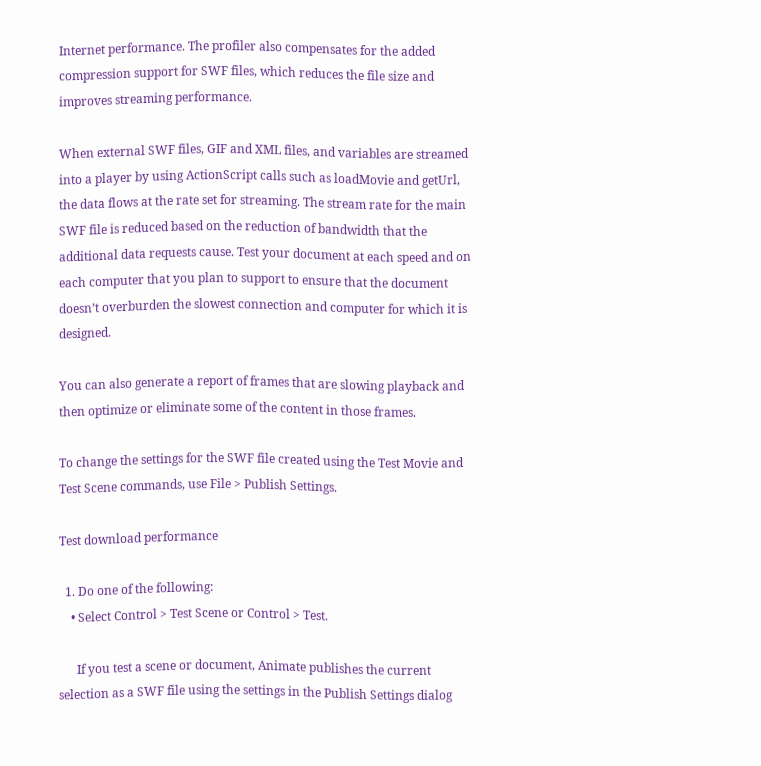Internet performance. The profiler also compensates for the added compression support for SWF files, which reduces the file size and improves streaming performance.

When external SWF files, GIF and XML files, and variables are streamed into a player by using ActionScript calls such as loadMovie and getUrl, the data flows at the rate set for streaming. The stream rate for the main SWF file is reduced based on the reduction of bandwidth that the additional data requests cause. Test your document at each speed and on each computer that you plan to support to ensure that the document doesn’t overburden the slowest connection and computer for which it is designed.

You can also generate a report of frames that are slowing playback and then optimize or eliminate some of the content in those frames.

To change the settings for the SWF file created using the Test Movie and Test Scene commands, use File > Publish Settings.

Test download performance

  1. Do one of the following:
    • Select Control > Test Scene or Control > Test.

      If you test a scene or document, Animate publishes the current selection as a SWF file using the settings in the Publish Settings dialog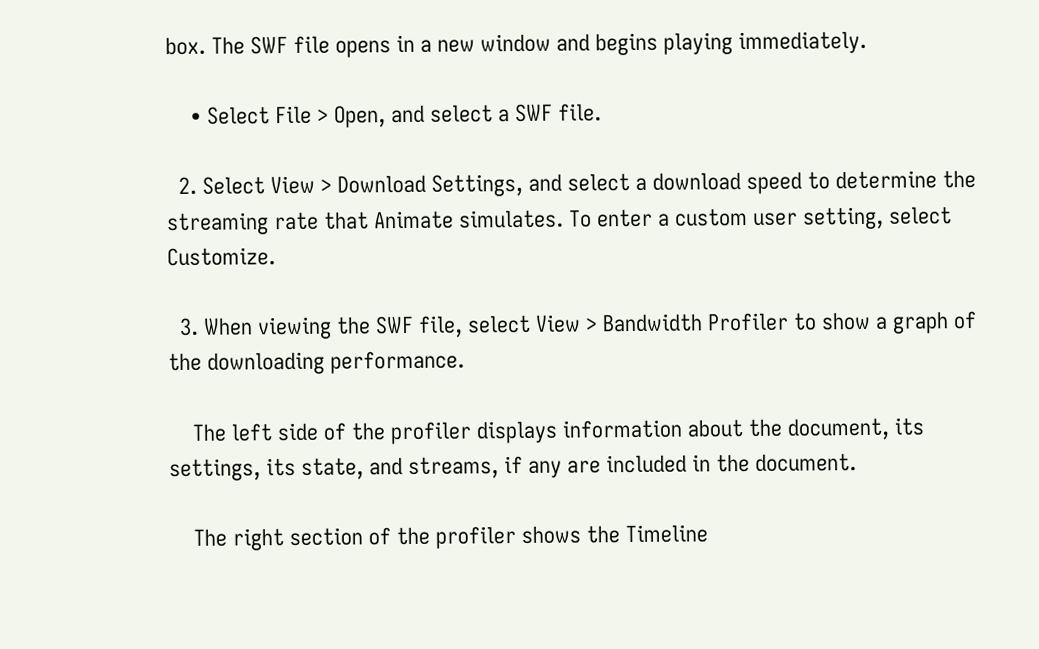box. The SWF file opens in a new window and begins playing immediately.

    • Select File > Open, and select a SWF file.

  2. Select View > Download Settings, and select a download speed to determine the streaming rate that Animate simulates. To enter a custom user setting, select Customize.

  3. When viewing the SWF file, select View > Bandwidth Profiler to show a graph of the downloading performance.

    The left side of the profiler displays information about the document, its settings, its state, and streams, if any are included in the document.

    The right section of the profiler shows the Timeline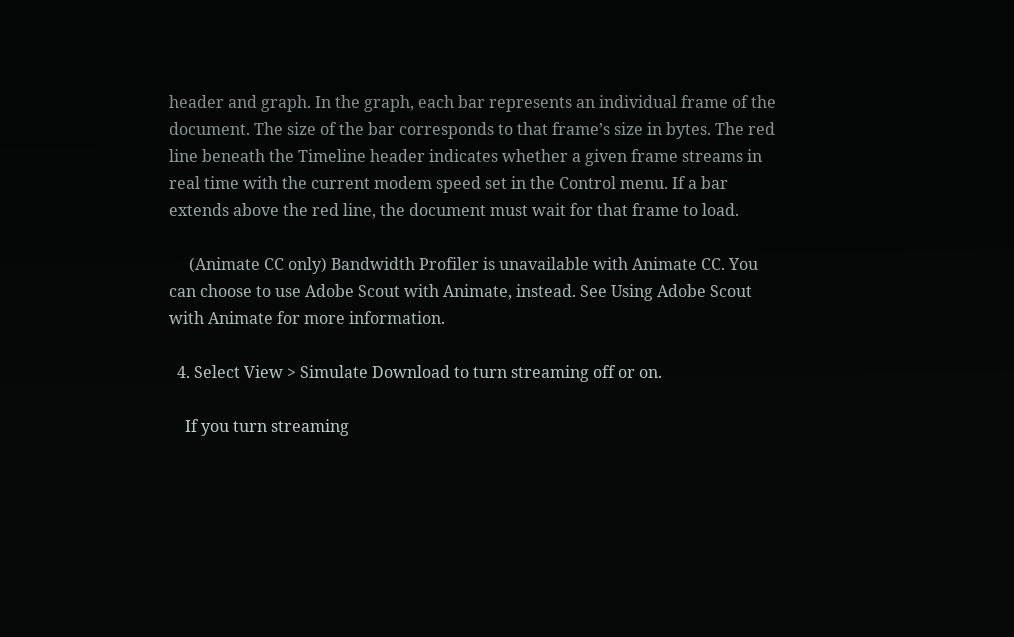header and graph. In the graph, each bar represents an individual frame of the document. The size of the bar corresponds to that frame’s size in bytes. The red line beneath the Timeline header indicates whether a given frame streams in real time with the current modem speed set in the Control menu. If a bar extends above the red line, the document must wait for that frame to load.

     (Animate CC only) Bandwidth Profiler is unavailable with Animate CC. You can choose to use Adobe Scout with Animate, instead. See Using Adobe Scout with Animate for more information.

  4. Select View > Simulate Download to turn streaming off or on.

    If you turn streaming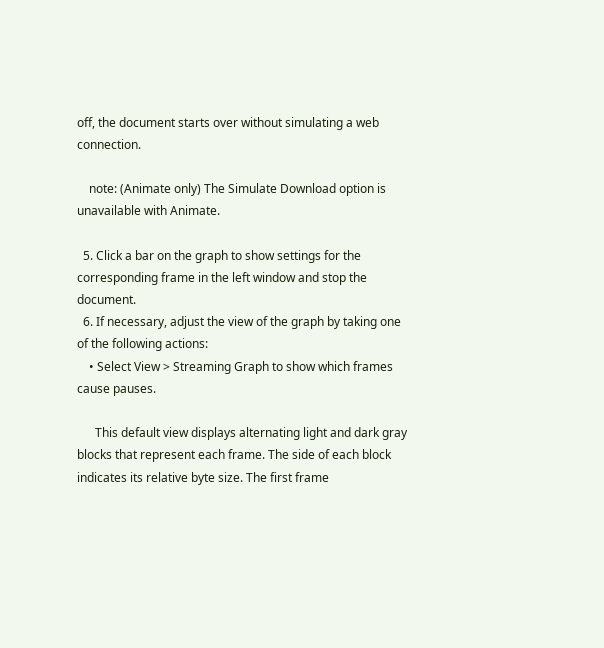off, the document starts over without simulating a web connection.

    note: (Animate only) The Simulate Download option is unavailable with Animate.

  5. Click a bar on the graph to show settings for the corresponding frame in the left window and stop the document.
  6. If necessary, adjust the view of the graph by taking one of the following actions:
    • Select View > Streaming Graph to show which frames cause pauses.

      This default view displays alternating light and dark gray blocks that represent each frame. The side of each block indicates its relative byte size. The first frame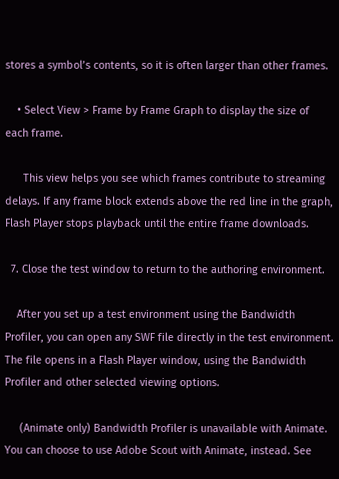stores a symbol’s contents, so it is often larger than other frames.

    • Select View > Frame by Frame Graph to display the size of each frame.

      This view helps you see which frames contribute to streaming delays. If any frame block extends above the red line in the graph, Flash Player stops playback until the entire frame downloads.

  7. Close the test window to return to the authoring environment.

    After you set up a test environment using the Bandwidth Profiler, you can open any SWF file directly in the test environment. The file opens in a Flash Player window, using the Bandwidth Profiler and other selected viewing options.

     (Animate only) Bandwidth Profiler is unavailable with Animate. You can choose to use Adobe Scout with Animate, instead. See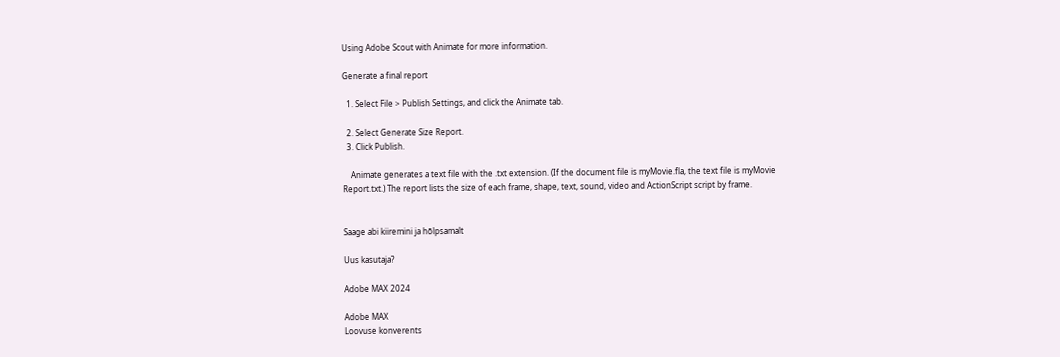Using Adobe Scout with Animate for more information.

Generate a final report

  1. Select File > Publish Settings, and click the Animate tab.

  2. Select Generate Size Report.
  3. Click Publish.

    Animate generates a text file with the .txt extension. (If the document file is myMovie.fla, the text file is myMovie Report.txt.) The report lists the size of each frame, shape, text, sound, video and ActionScript script by frame.


Saage abi kiiremini ja hõlpsamalt

Uus kasutaja?

Adobe MAX 2024

Adobe MAX
Loovuse konverents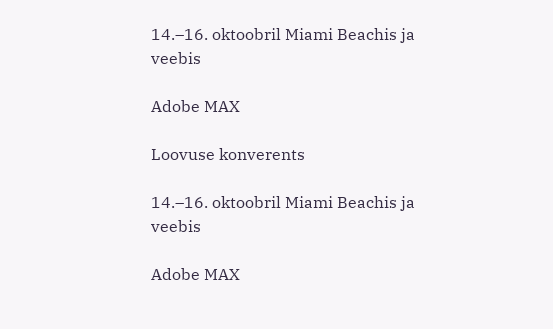14.–16. oktoobril Miami Beachis ja veebis

Adobe MAX

Loovuse konverents

14.–16. oktoobril Miami Beachis ja veebis

Adobe MAX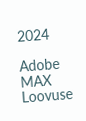2024

Adobe MAX
Loovuse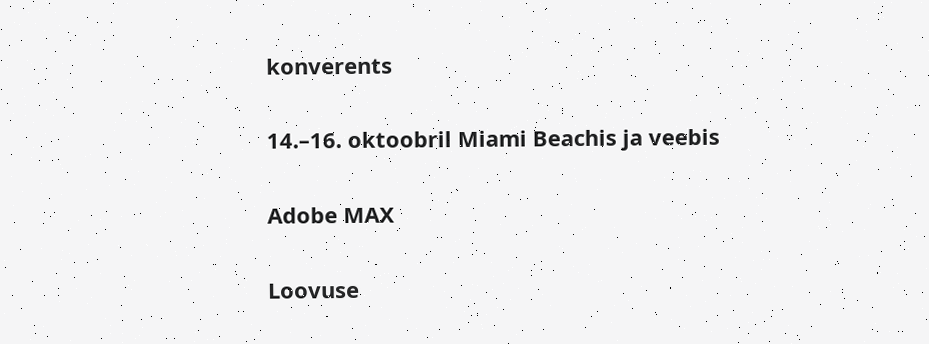konverents

14.–16. oktoobril Miami Beachis ja veebis

Adobe MAX

Loovuse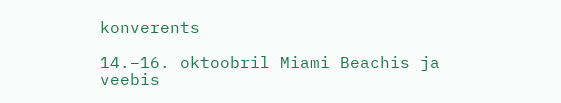konverents

14.–16. oktoobril Miami Beachis ja veebis